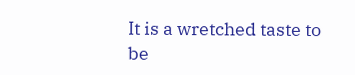It is a wretched taste to be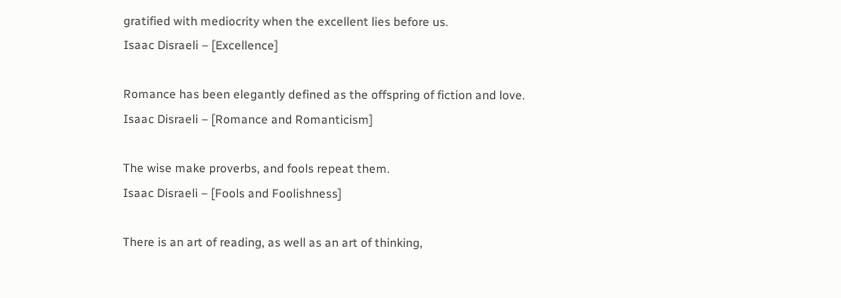gratified with mediocrity when the excellent lies before us.
Isaac Disraeli – [Excellence]

Romance has been elegantly defined as the offspring of fiction and love.
Isaac Disraeli – [Romance and Romanticism]

The wise make proverbs, and fools repeat them.
Isaac Disraeli – [Fools and Foolishness]

There is an art of reading, as well as an art of thinking,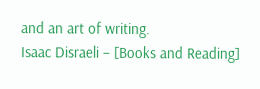and an art of writing.
Isaac Disraeli – [Books and Reading]